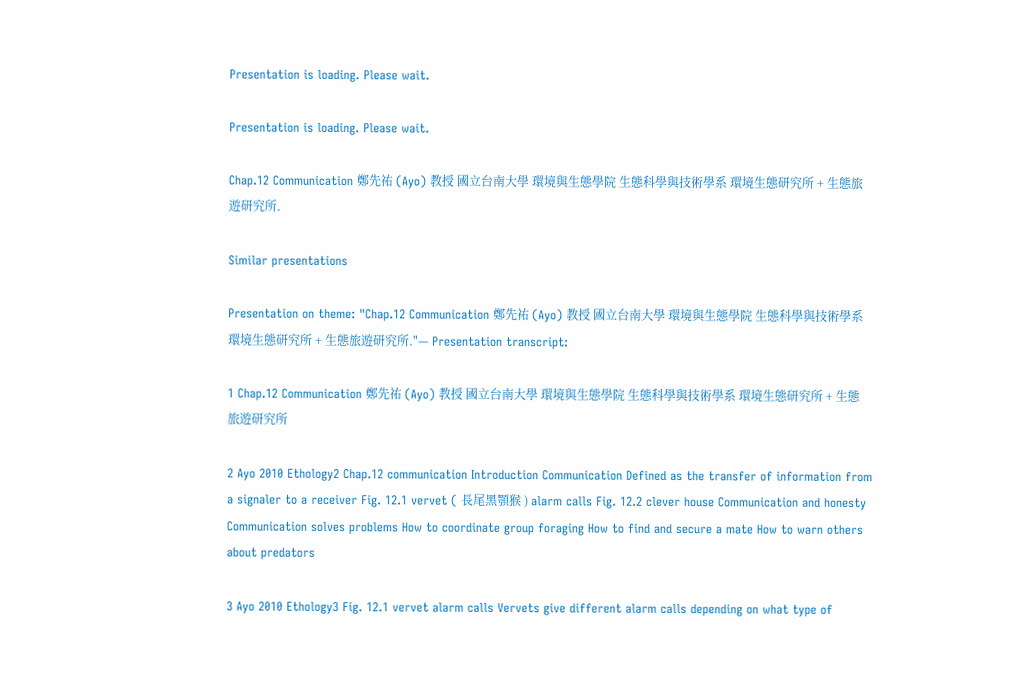Presentation is loading. Please wait.

Presentation is loading. Please wait.

Chap.12 Communication 鄭先祐 (Ayo) 教授 國立台南大學 環境與生態學院 生態科學與技術學系 環境生態研究所 + 生態旅遊研究所.

Similar presentations

Presentation on theme: "Chap.12 Communication 鄭先祐 (Ayo) 教授 國立台南大學 環境與生態學院 生態科學與技術學系 環境生態研究所 + 生態旅遊研究所."— Presentation transcript:

1 Chap.12 Communication 鄭先祐 (Ayo) 教授 國立台南大學 環境與生態學院 生態科學與技術學系 環境生態研究所 + 生態旅遊研究所

2 Ayo 2010 Ethology2 Chap.12 communication Introduction Communication Defined as the transfer of information from a signaler to a receiver Fig. 12.1 vervet ( 長尾黑顎猴 ) alarm calls Fig. 12.2 clever house Communication and honesty Communication solves problems How to coordinate group foraging How to find and secure a mate How to warn others about predators

3 Ayo 2010 Ethology3 Fig. 12.1 vervet alarm calls Vervets give different alarm calls depending on what type of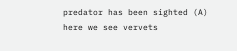predator has been sighted (A) here we see vervets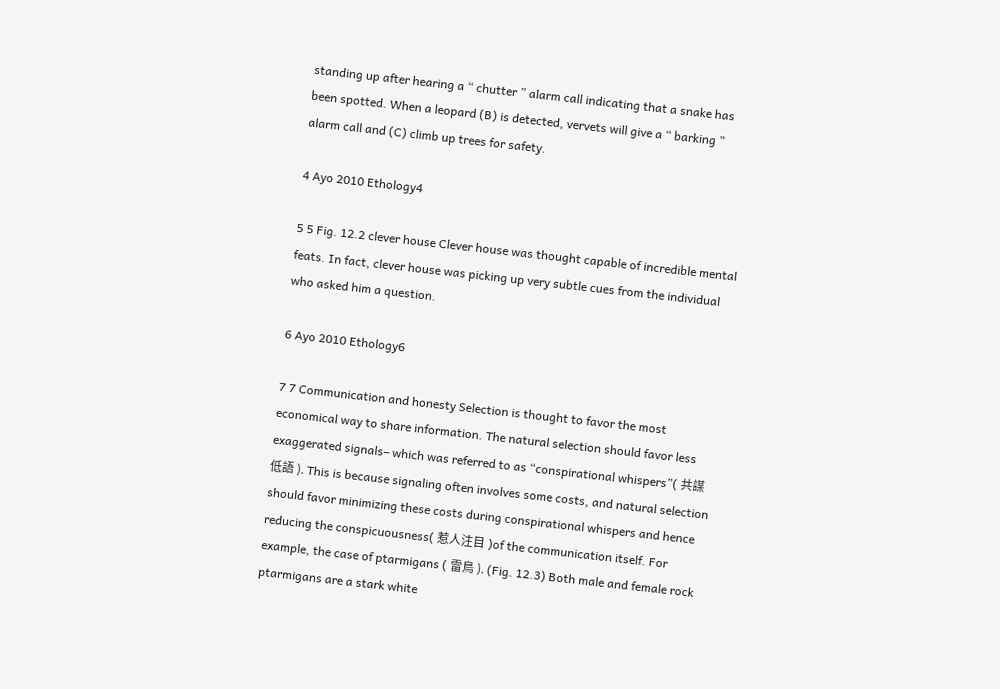standing up after hearing a “ chutter ” alarm call indicating that a snake has been spotted. When a leopard (B) is detected, vervets will give a “ barking ” alarm call and (C) climb up trees for safety.

4 Ayo 2010 Ethology4

5 5 Fig. 12.2 clever house Clever house was thought capable of incredible mental feats. In fact, clever house was picking up very subtle cues from the individual who asked him a question.

6 Ayo 2010 Ethology6

7 7 Communication and honesty Selection is thought to favor the most economical way to share information. The natural selection should favor less exaggerated signals– which was referred to as “conspirational whispers”( 共謀低語 ). This is because signaling often involves some costs, and natural selection should favor minimizing these costs during conspirational whispers and hence reducing the conspicuousness( 惹人注目 )of the communication itself. For example, the case of ptarmigans ( 雷鳥 ). (Fig. 12.3) Both male and female rock ptarmigans are a stark white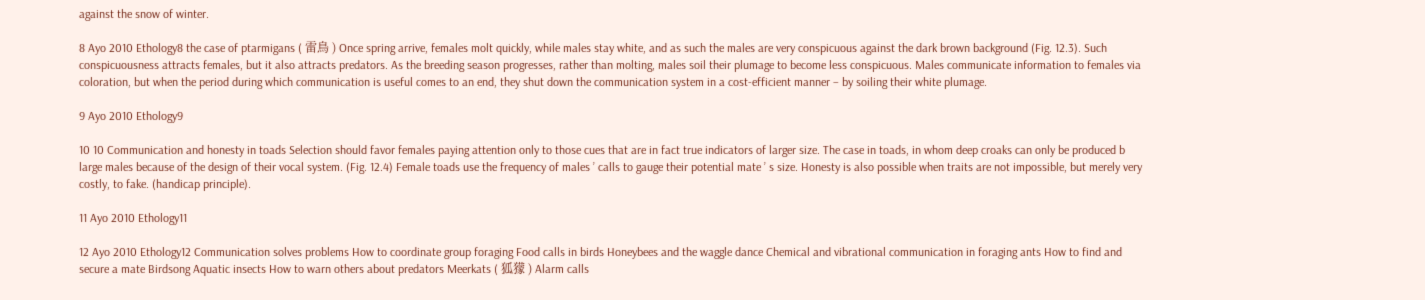against the snow of winter.

8 Ayo 2010 Ethology8 the case of ptarmigans ( 雷鳥 ) Once spring arrive, females molt quickly, while males stay white, and as such the males are very conspicuous against the dark brown background (Fig. 12.3). Such conspicuousness attracts females, but it also attracts predators. As the breeding season progresses, rather than molting, males soil their plumage to become less conspicuous. Males communicate information to females via coloration, but when the period during which communication is useful comes to an end, they shut down the communication system in a cost-efficient manner – by soiling their white plumage.

9 Ayo 2010 Ethology9

10 10 Communication and honesty in toads Selection should favor females paying attention only to those cues that are in fact true indicators of larger size. The case in toads, in whom deep croaks can only be produced b large males because of the design of their vocal system. (Fig. 12.4) Female toads use the frequency of males ’ calls to gauge their potential mate ’ s size. Honesty is also possible when traits are not impossible, but merely very costly, to fake. (handicap principle).

11 Ayo 2010 Ethology11

12 Ayo 2010 Ethology12 Communication solves problems How to coordinate group foraging Food calls in birds Honeybees and the waggle dance Chemical and vibrational communication in foraging ants How to find and secure a mate Birdsong Aquatic insects How to warn others about predators Meerkats ( 狐獴 ) Alarm calls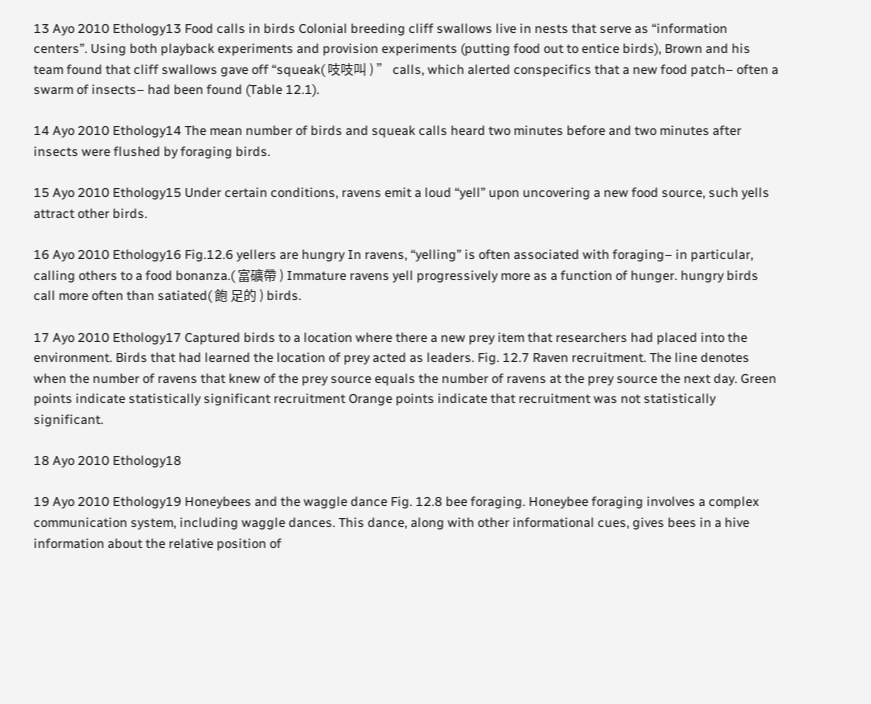13 Ayo 2010 Ethology13 Food calls in birds Colonial breeding cliff swallows live in nests that serve as “information centers”. Using both playback experiments and provision experiments (putting food out to entice birds), Brown and his team found that cliff swallows gave off “squeak( 吱吱叫 ) ” calls, which alerted conspecifics that a new food patch– often a swarm of insects– had been found (Table 12.1).

14 Ayo 2010 Ethology14 The mean number of birds and squeak calls heard two minutes before and two minutes after insects were flushed by foraging birds.

15 Ayo 2010 Ethology15 Under certain conditions, ravens emit a loud “yell” upon uncovering a new food source, such yells attract other birds.

16 Ayo 2010 Ethology16 Fig.12.6 yellers are hungry In ravens, “yelling” is often associated with foraging– in particular, calling others to a food bonanza.( 富礦帶 ) Immature ravens yell progressively more as a function of hunger. hungry birds call more often than satiated( 飽 足的 ) birds.

17 Ayo 2010 Ethology17 Captured birds to a location where there a new prey item that researchers had placed into the environment. Birds that had learned the location of prey acted as leaders. Fig. 12.7 Raven recruitment. The line denotes when the number of ravens that knew of the prey source equals the number of ravens at the prey source the next day. Green points indicate statistically significant recruitment Orange points indicate that recruitment was not statistically significant.

18 Ayo 2010 Ethology18

19 Ayo 2010 Ethology19 Honeybees and the waggle dance Fig. 12.8 bee foraging. Honeybee foraging involves a complex communication system, including waggle dances. This dance, along with other informational cues, gives bees in a hive information about the relative position of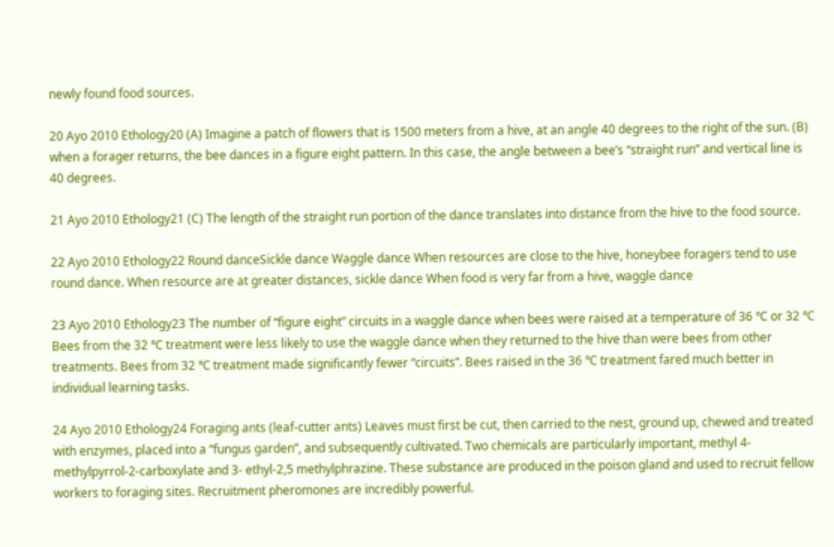newly found food sources.

20 Ayo 2010 Ethology20 (A) Imagine a patch of flowers that is 1500 meters from a hive, at an angle 40 degrees to the right of the sun. (B) when a forager returns, the bee dances in a figure eight pattern. In this case, the angle between a bee’s “straight run” and vertical line is 40 degrees.

21 Ayo 2010 Ethology21 (C) The length of the straight run portion of the dance translates into distance from the hive to the food source.

22 Ayo 2010 Ethology22 Round danceSickle dance Waggle dance When resources are close to the hive, honeybee foragers tend to use round dance. When resource are at greater distances, sickle dance When food is very far from a hive, waggle dance

23 Ayo 2010 Ethology23 The number of “figure eight” circuits in a waggle dance when bees were raised at a temperature of 36 ℃ or 32 ℃ Bees from the 32 ℃ treatment were less likely to use the waggle dance when they returned to the hive than were bees from other treatments. Bees from 32 ℃ treatment made significantly fewer “circuits”. Bees raised in the 36 ℃ treatment fared much better in individual learning tasks.

24 Ayo 2010 Ethology24 Foraging ants (leaf-cutter ants) Leaves must first be cut, then carried to the nest, ground up, chewed and treated with enzymes, placed into a “fungus garden”, and subsequently cultivated. Two chemicals are particularly important, methyl 4-methylpyrrol-2-carboxylate and 3- ethyl-2,5 methylphrazine. These substance are produced in the poison gland and used to recruit fellow workers to foraging sites. Recruitment pheromones are incredibly powerful.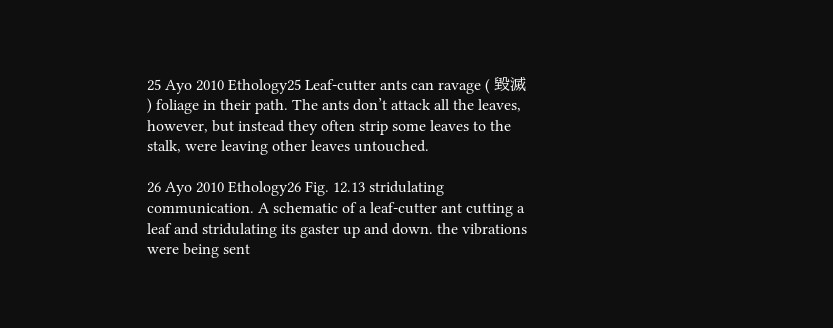25 Ayo 2010 Ethology25 Leaf-cutter ants can ravage ( 毀滅 ) foliage in their path. The ants don’t attack all the leaves, however, but instead they often strip some leaves to the stalk, were leaving other leaves untouched.

26 Ayo 2010 Ethology26 Fig. 12.13 stridulating communication. A schematic of a leaf-cutter ant cutting a leaf and stridulating its gaster up and down. the vibrations were being sent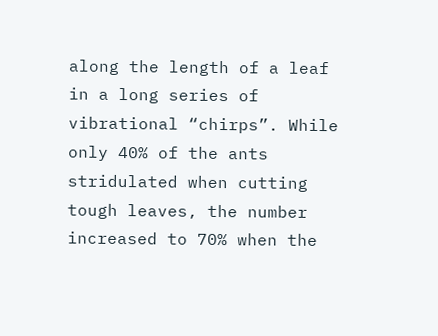along the length of a leaf in a long series of vibrational “chirps”. While only 40% of the ants stridulated when cutting tough leaves, the number increased to 70% when the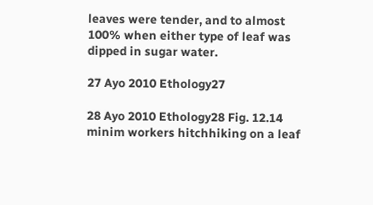leaves were tender, and to almost 100% when either type of leaf was dipped in sugar water.

27 Ayo 2010 Ethology27

28 Ayo 2010 Ethology28 Fig. 12.14 minim workers hitchhiking on a leaf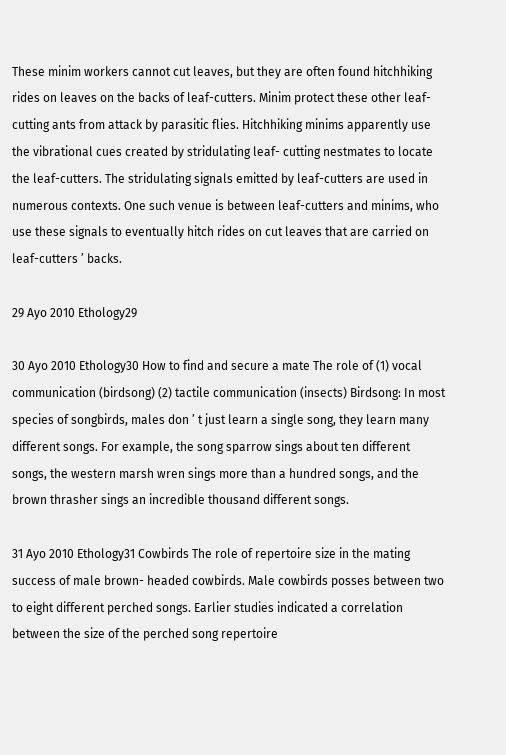These minim workers cannot cut leaves, but they are often found hitchhiking rides on leaves on the backs of leaf-cutters. Minim protect these other leaf-cutting ants from attack by parasitic flies. Hitchhiking minims apparently use the vibrational cues created by stridulating leaf- cutting nestmates to locate the leaf-cutters. The stridulating signals emitted by leaf-cutters are used in numerous contexts. One such venue is between leaf-cutters and minims, who use these signals to eventually hitch rides on cut leaves that are carried on leaf-cutters ’ backs.

29 Ayo 2010 Ethology29

30 Ayo 2010 Ethology30 How to find and secure a mate The role of (1) vocal communication (birdsong) (2) tactile communication (insects) Birdsong: In most species of songbirds, males don ’ t just learn a single song, they learn many different songs. For example, the song sparrow sings about ten different songs, the western marsh wren sings more than a hundred songs, and the brown thrasher sings an incredible thousand different songs.

31 Ayo 2010 Ethology31 Cowbirds The role of repertoire size in the mating success of male brown- headed cowbirds. Male cowbirds posses between two to eight different perched songs. Earlier studies indicated a correlation between the size of the perched song repertoire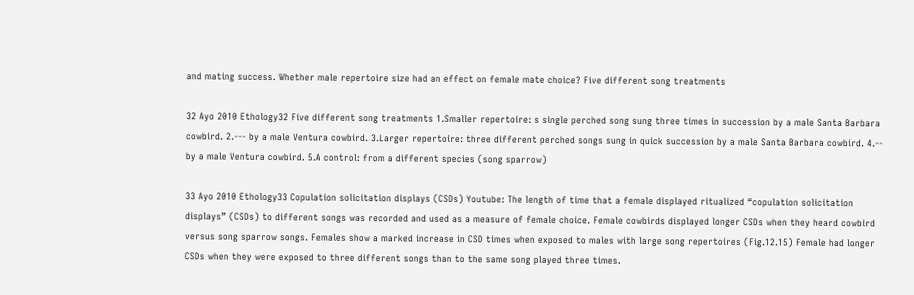and mating success. Whether male repertoire size had an effect on female mate choice? Five different song treatments

32 Ayo 2010 Ethology32 Five different song treatments 1.Smaller repertoire: s single perched song sung three times in succession by a male Santa Barbara cowbird. 2.--- by a male Ventura cowbird. 3.Larger repertoire: three different perched songs sung in quick succession by a male Santa Barbara cowbird. 4.-- by a male Ventura cowbird. 5.A control: from a different species (song sparrow)

33 Ayo 2010 Ethology33 Copulation solicitation displays (CSDs) Youtube: The length of time that a female displayed ritualized “copulation solicitation displays” (CSDs) to different songs was recorded and used as a measure of female choice. Female cowbirds displayed longer CSDs when they heard cowbird versus song sparrow songs. Females show a marked increase in CSD times when exposed to males with large song repertoires (Fig.12.15) Female had longer CSDs when they were exposed to three different songs than to the same song played three times.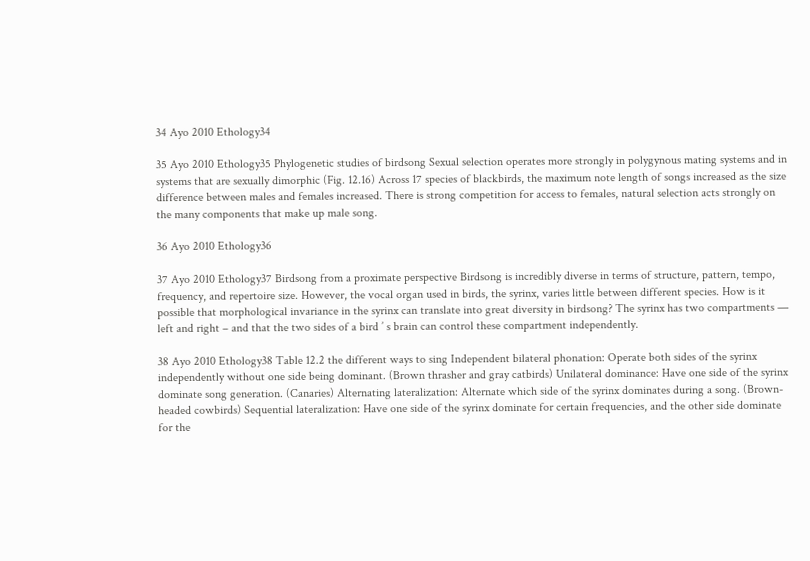34 Ayo 2010 Ethology34

35 Ayo 2010 Ethology35 Phylogenetic studies of birdsong Sexual selection operates more strongly in polygynous mating systems and in systems that are sexually dimorphic (Fig. 12.16) Across 17 species of blackbirds, the maximum note length of songs increased as the size difference between males and females increased. There is strong competition for access to females, natural selection acts strongly on the many components that make up male song.

36 Ayo 2010 Ethology36

37 Ayo 2010 Ethology37 Birdsong from a proximate perspective Birdsong is incredibly diverse in terms of structure, pattern, tempo, frequency, and repertoire size. However, the vocal organ used in birds, the syrinx, varies little between different species. How is it possible that morphological invariance in the syrinx can translate into great diversity in birdsong? The syrinx has two compartments — left and right – and that the two sides of a bird ’ s brain can control these compartment independently.

38 Ayo 2010 Ethology38 Table 12.2 the different ways to sing Independent bilateral phonation: Operate both sides of the syrinx independently without one side being dominant. (Brown thrasher and gray catbirds) Unilateral dominance: Have one side of the syrinx dominate song generation. (Canaries) Alternating lateralization: Alternate which side of the syrinx dominates during a song. (Brown-headed cowbirds) Sequential lateralization: Have one side of the syrinx dominate for certain frequencies, and the other side dominate for the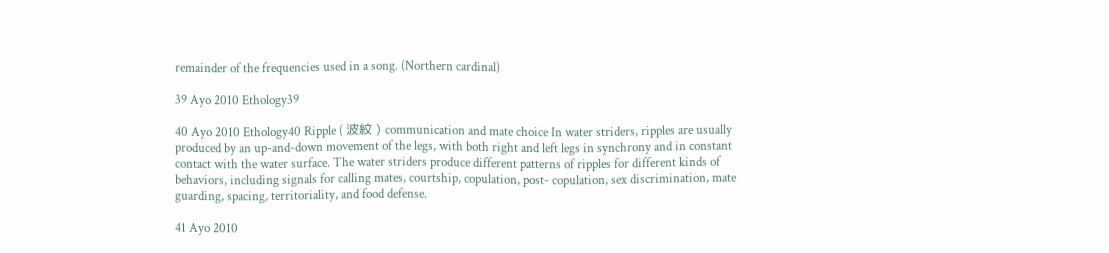remainder of the frequencies used in a song. (Northern cardinal)

39 Ayo 2010 Ethology39

40 Ayo 2010 Ethology40 Ripple ( 波紋 ) communication and mate choice In water striders, ripples are usually produced by an up-and-down movement of the legs, with both right and left legs in synchrony and in constant contact with the water surface. The water striders produce different patterns of ripples for different kinds of behaviors, including signals for calling mates, courtship, copulation, post- copulation, sex discrimination, mate guarding, spacing, territoriality, and food defense.

41 Ayo 2010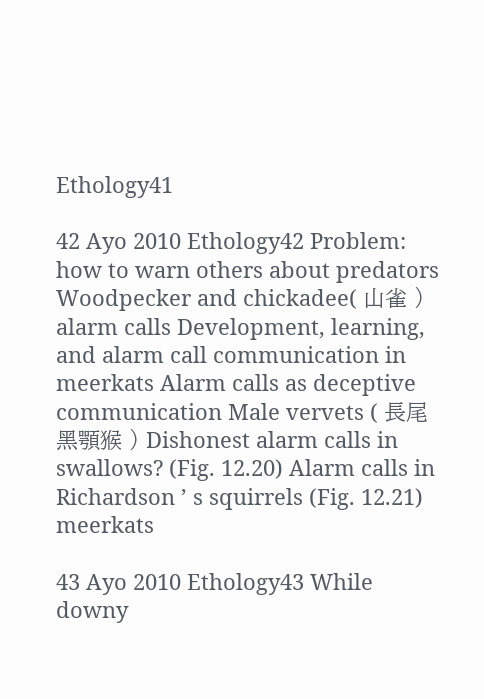Ethology41

42 Ayo 2010 Ethology42 Problem: how to warn others about predators Woodpecker and chickadee( 山雀 ) alarm calls Development, learning, and alarm call communication in meerkats Alarm calls as deceptive communication Male vervets ( 長尾黑顎猴 ) Dishonest alarm calls in swallows? (Fig. 12.20) Alarm calls in Richardson ’ s squirrels (Fig. 12.21) meerkats

43 Ayo 2010 Ethology43 While downy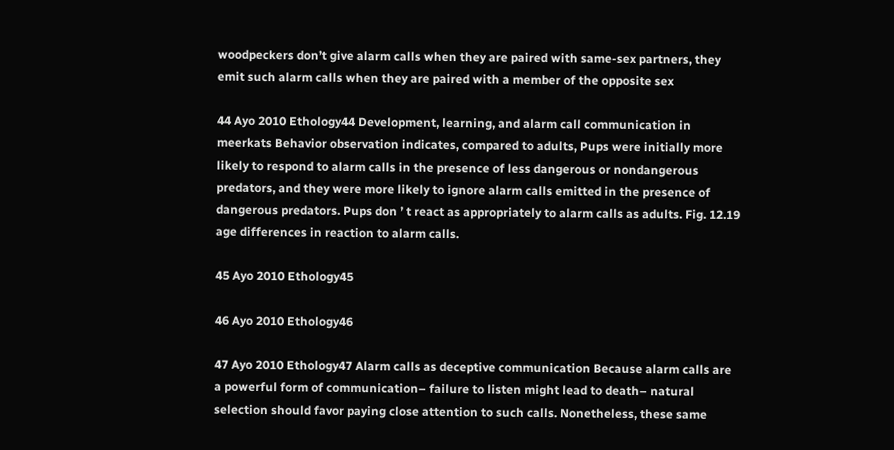woodpeckers don’t give alarm calls when they are paired with same-sex partners, they emit such alarm calls when they are paired with a member of the opposite sex

44 Ayo 2010 Ethology44 Development, learning, and alarm call communication in meerkats Behavior observation indicates, compared to adults, Pups were initially more likely to respond to alarm calls in the presence of less dangerous or nondangerous predators, and they were more likely to ignore alarm calls emitted in the presence of dangerous predators. Pups don ’ t react as appropriately to alarm calls as adults. Fig. 12.19 age differences in reaction to alarm calls.

45 Ayo 2010 Ethology45

46 Ayo 2010 Ethology46

47 Ayo 2010 Ethology47 Alarm calls as deceptive communication Because alarm calls are a powerful form of communication– failure to listen might lead to death– natural selection should favor paying close attention to such calls. Nonetheless, these same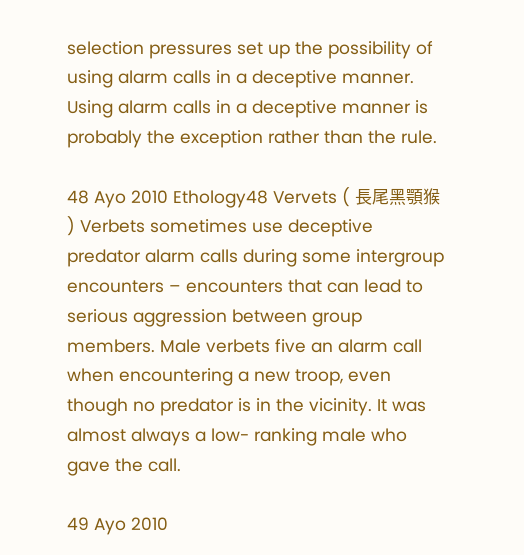selection pressures set up the possibility of using alarm calls in a deceptive manner. Using alarm calls in a deceptive manner is probably the exception rather than the rule.

48 Ayo 2010 Ethology48 Vervets ( 長尾黑顎猴 ) Verbets sometimes use deceptive predator alarm calls during some intergroup encounters – encounters that can lead to serious aggression between group members. Male verbets five an alarm call when encountering a new troop, even though no predator is in the vicinity. It was almost always a low- ranking male who gave the call.

49 Ayo 2010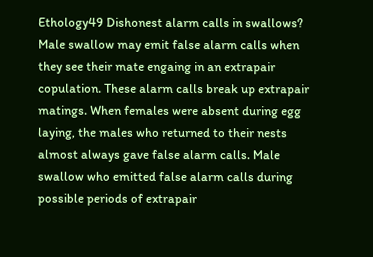Ethology49 Dishonest alarm calls in swallows? Male swallow may emit false alarm calls when they see their mate engaing in an extrapair copulation. These alarm calls break up extrapair matings. When females were absent during egg laying, the males who returned to their nests almost always gave false alarm calls. Male swallow who emitted false alarm calls during possible periods of extrapair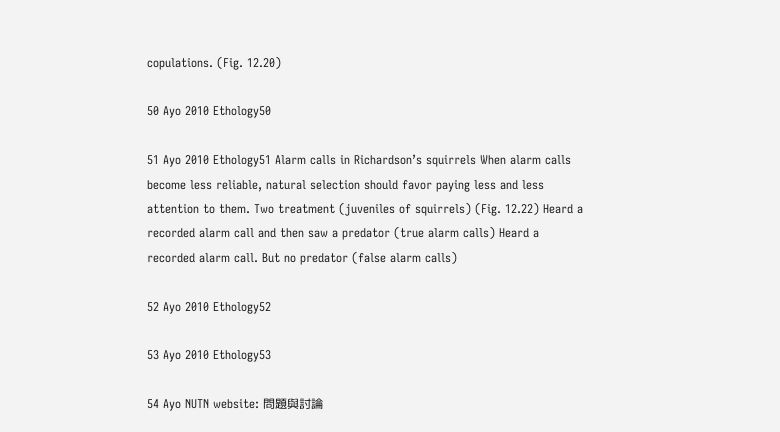copulations. (Fig. 12.20)

50 Ayo 2010 Ethology50

51 Ayo 2010 Ethology51 Alarm calls in Richardson’s squirrels When alarm calls become less reliable, natural selection should favor paying less and less attention to them. Two treatment (juveniles of squirrels) (Fig. 12.22) Heard a recorded alarm call and then saw a predator (true alarm calls) Heard a recorded alarm call. But no predator (false alarm calls)

52 Ayo 2010 Ethology52

53 Ayo 2010 Ethology53

54 Ayo NUTN website: 問題與討論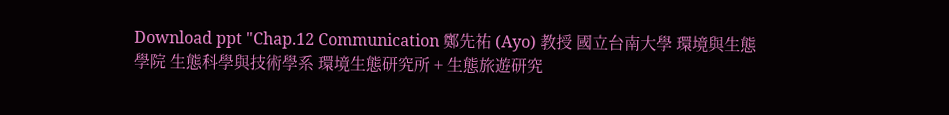Download ppt "Chap.12 Communication 鄭先祐 (Ayo) 教授 國立台南大學 環境與生態學院 生態科學與技術學系 環境生態研究所 + 生態旅遊研究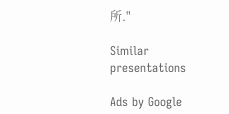所."

Similar presentations

Ads by Google